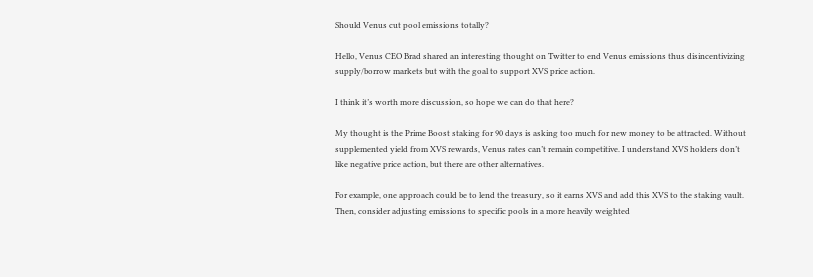Should Venus cut pool emissions totally?

Hello, Venus CEO Brad shared an interesting thought on Twitter to end Venus emissions thus disincentivizing supply/borrow markets but with the goal to support XVS price action.

I think it’s worth more discussion, so hope we can do that here?

My thought is the Prime Boost staking for 90 days is asking too much for new money to be attracted. Without supplemented yield from XVS rewards, Venus rates can’t remain competitive. I understand XVS holders don’t like negative price action, but there are other alternatives.

For example, one approach could be to lend the treasury, so it earns XVS and add this XVS to the staking vault. Then, consider adjusting emissions to specific pools in a more heavily weighted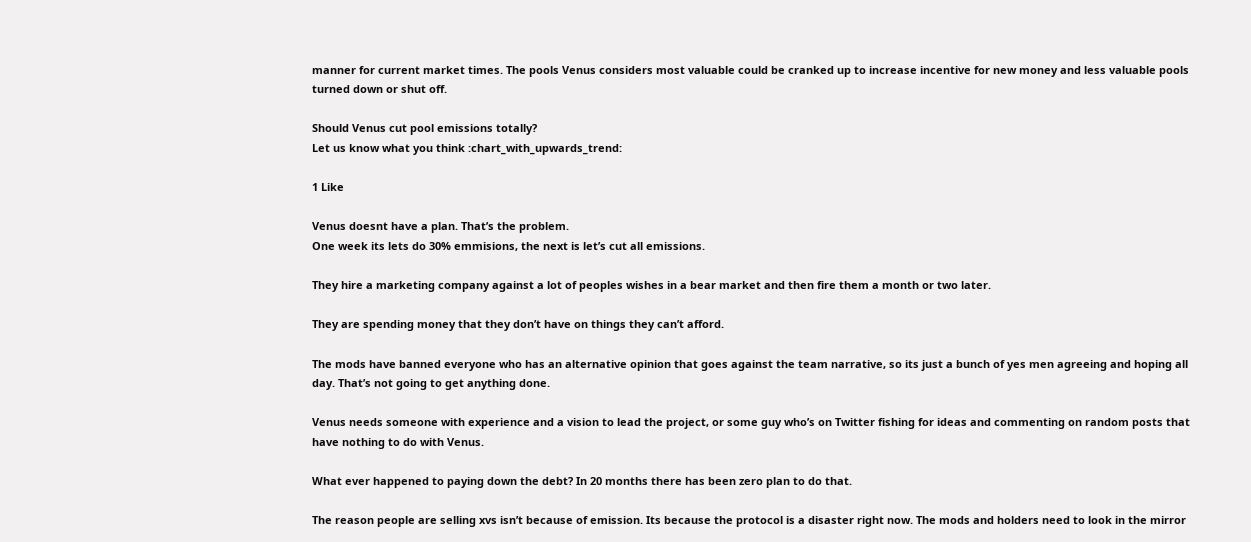manner for current market times. The pools Venus considers most valuable could be cranked up to increase incentive for new money and less valuable pools turned down or shut off.

Should Venus cut pool emissions totally?
Let us know what you think :chart_with_upwards_trend:

1 Like

Venus doesnt have a plan. That’s the problem.
One week its lets do 30% emmisions, the next is let’s cut all emissions.

They hire a marketing company against a lot of peoples wishes in a bear market and then fire them a month or two later.

They are spending money that they don’t have on things they can’t afford.

The mods have banned everyone who has an alternative opinion that goes against the team narrative, so its just a bunch of yes men agreeing and hoping all day. That’s not going to get anything done.

Venus needs someone with experience and a vision to lead the project, or some guy who’s on Twitter fishing for ideas and commenting on random posts that have nothing to do with Venus.

What ever happened to paying down the debt? In 20 months there has been zero plan to do that.

The reason people are selling xvs isn’t because of emission. Its because the protocol is a disaster right now. The mods and holders need to look in the mirror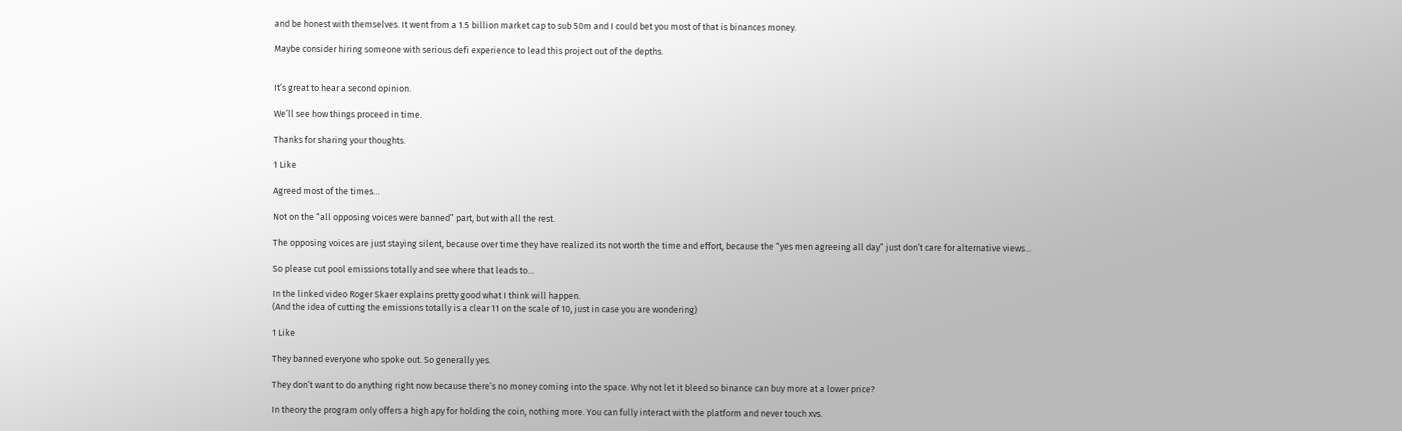and be honest with themselves. It went from a 1.5 billion market cap to sub 50m and I could bet you most of that is binances money.

Maybe consider hiring someone with serious defi experience to lead this project out of the depths.


It’s great to hear a second opinion.

We’ll see how things proceed in time.

Thanks for sharing your thoughts.

1 Like

Agreed most of the times…

Not on the “all opposing voices were banned” part, but with all the rest.

The opposing voices are just staying silent, because over time they have realized its not worth the time and effort, because the “yes men agreeing all day” just don’t care for alternative views…

So please cut pool emissions totally and see where that leads to…

In the linked video Roger Skaer explains pretty good what I think will happen.
(And the idea of cutting the emissions totally is a clear 11 on the scale of 10, just in case you are wondering)

1 Like

They banned everyone who spoke out. So generally yes.

They don’t want to do anything right now because there’s no money coming into the space. Why not let it bleed so binance can buy more at a lower price?

In theory the program only offers a high apy for holding the coin, nothing more. You can fully interact with the platform and never touch xvs.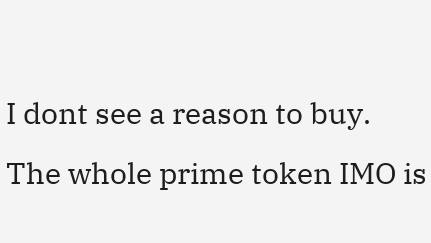I dont see a reason to buy. The whole prime token IMO is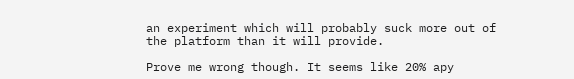an experiment which will probably suck more out of the platform than it will provide.

Prove me wrong though. It seems like 20% apy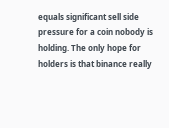equals significant sell side pressure for a coin nobody is holding. The only hope for holders is that binance really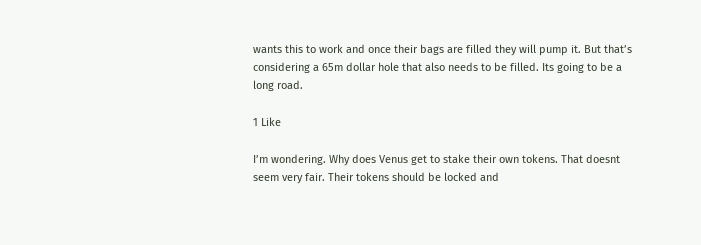wants this to work and once their bags are filled they will pump it. But that’s considering a 65m dollar hole that also needs to be filled. Its going to be a long road.

1 Like

I’m wondering. Why does Venus get to stake their own tokens. That doesnt seem very fair. Their tokens should be locked and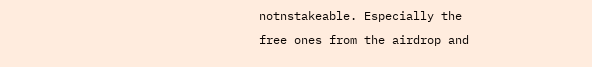notnstakeable. Especially the free ones from the airdrop and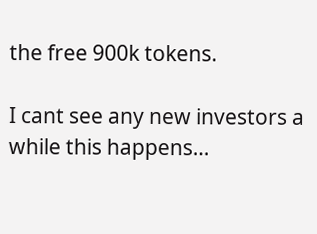the free 900k tokens.

I cant see any new investors a while this happens…